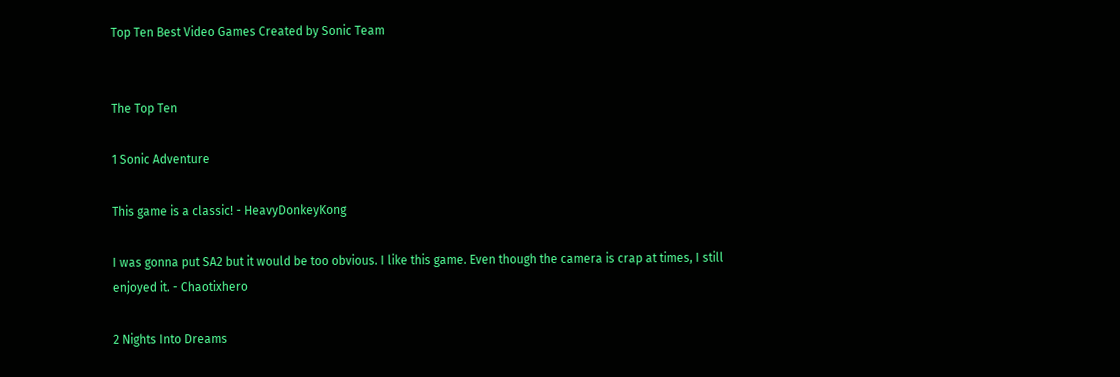Top Ten Best Video Games Created by Sonic Team


The Top Ten

1 Sonic Adventure

This game is a classic! - HeavyDonkeyKong

I was gonna put SA2 but it would be too obvious. I like this game. Even though the camera is crap at times, I still enjoyed it. - Chaotixhero

2 Nights Into Dreams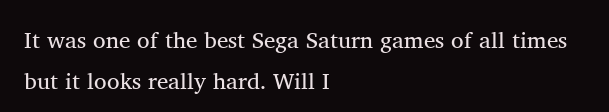It was one of the best Sega Saturn games of all times but it looks really hard. Will I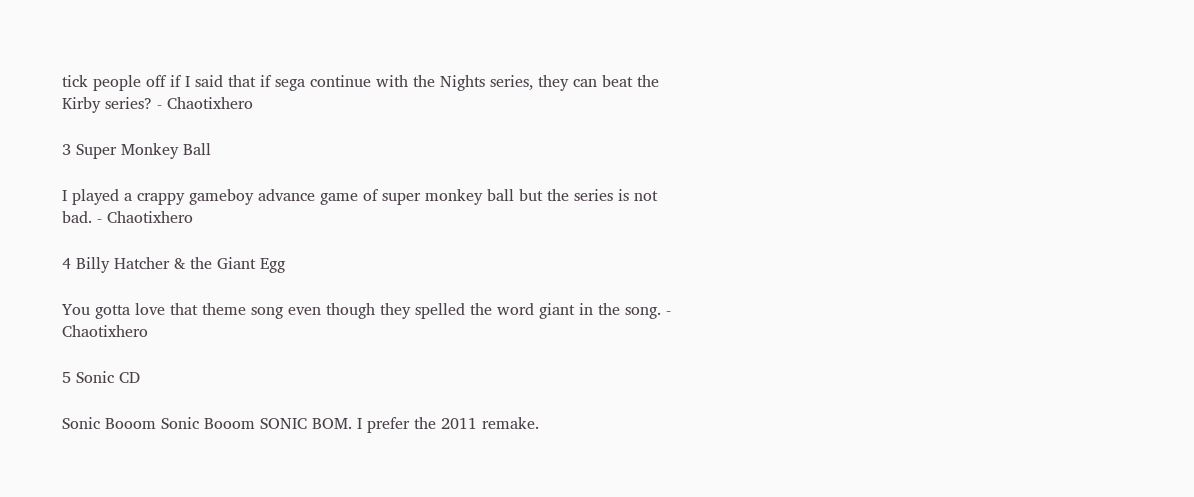tick people off if I said that if sega continue with the Nights series, they can beat the Kirby series? - Chaotixhero

3 Super Monkey Ball

I played a crappy gameboy advance game of super monkey ball but the series is not bad. - Chaotixhero

4 Billy Hatcher & the Giant Egg

You gotta love that theme song even though they spelled the word giant in the song. - Chaotixhero

5 Sonic CD

Sonic Booom Sonic Booom SONIC BOM. I prefer the 2011 remake.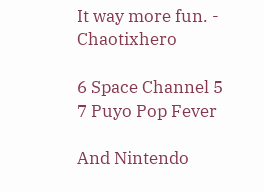It way more fun. - Chaotixhero

6 Space Channel 5
7 Puyo Pop Fever

And Nintendo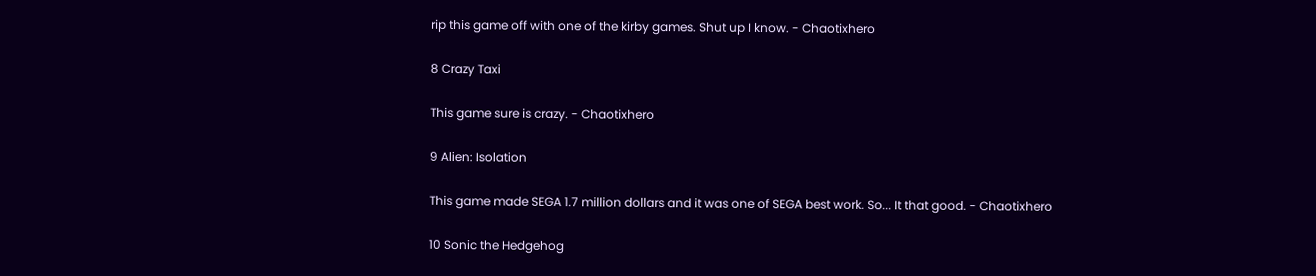rip this game off with one of the kirby games. Shut up I know. - Chaotixhero

8 Crazy Taxi

This game sure is crazy. - Chaotixhero

9 Alien: Isolation

This game made SEGA 1.7 million dollars and it was one of SEGA best work. So... It that good. - Chaotixhero

10 Sonic the Hedgehog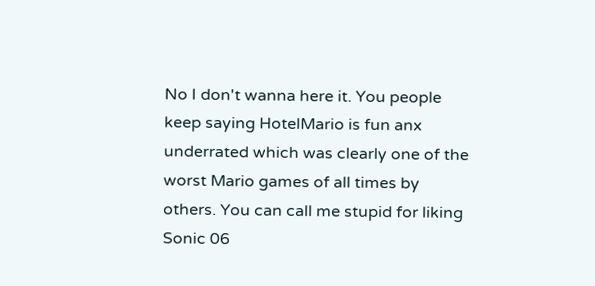No I don't wanna here it. You people keep saying HotelMario is fun anx underrated which was clearly one of the worst Mario games of all times by others. You can call me stupid for liking Sonic 06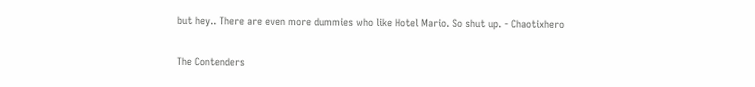but hey.. There are even more dummies who like Hotel Mario. So shut up. - Chaotixhero

The Contenders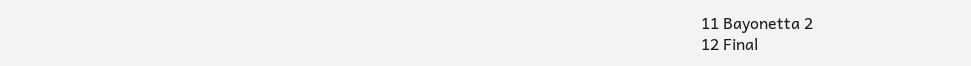11 Bayonetta 2
12 Final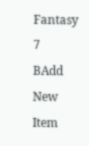Fantasy 7
BAdd New Item